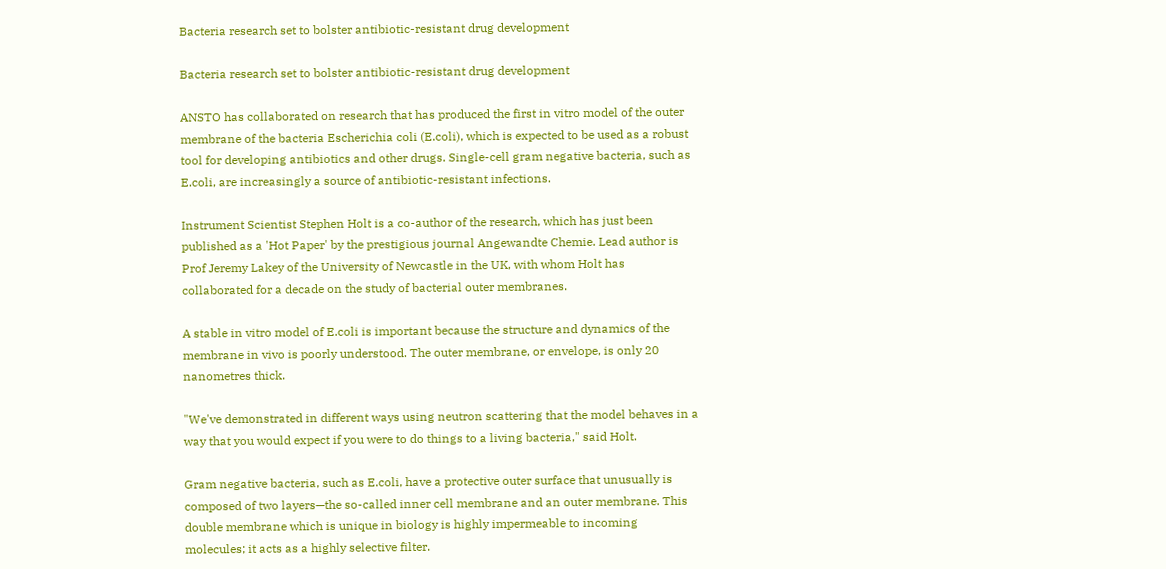Bacteria research set to bolster antibiotic-resistant drug development

Bacteria research set to bolster antibiotic-resistant drug development

ANSTO has collaborated on research that has produced the first in vitro model of the outer membrane of the bacteria Escherichia coli (E.coli), which is expected to be used as a robust tool for developing antibiotics and other drugs. Single-cell gram negative bacteria, such as E.coli, are increasingly a source of antibiotic-resistant infections.

Instrument Scientist Stephen Holt is a co-author of the research, which has just been published as a 'Hot Paper' by the prestigious journal Angewandte Chemie. Lead author is Prof Jeremy Lakey of the University of Newcastle in the UK, with whom Holt has collaborated for a decade on the study of bacterial outer membranes.

A stable in vitro model of E.coli is important because the structure and dynamics of the membrane in vivo is poorly understood. The outer membrane, or envelope, is only 20 nanometres thick.

"We've demonstrated in different ways using neutron scattering that the model behaves in a way that you would expect if you were to do things to a living bacteria," said Holt.

Gram negative bacteria, such as E.coli, have a protective outer surface that unusually is composed of two layers—the so-called inner cell membrane and an outer membrane. This double membrane which is unique in biology is highly impermeable to incoming molecules; it acts as a highly selective filter.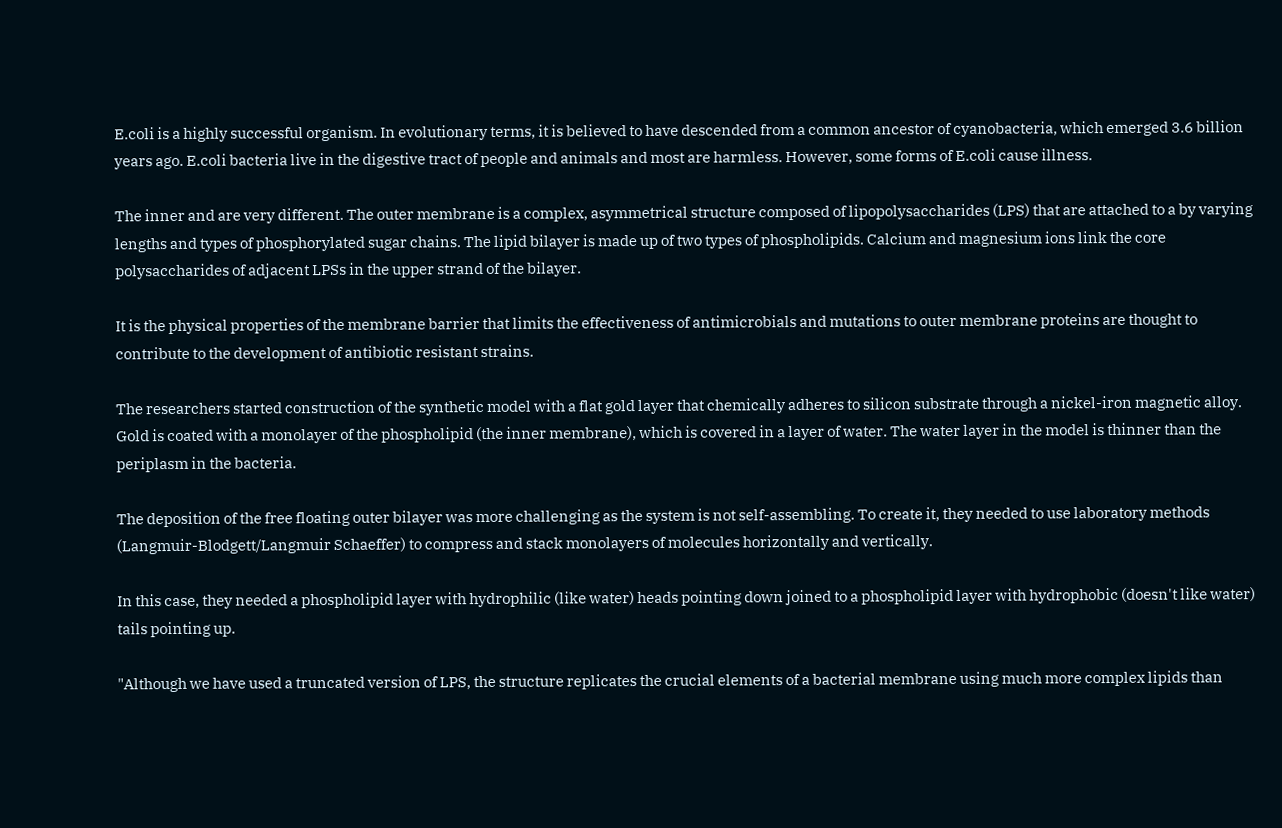E.coli is a highly successful organism. In evolutionary terms, it is believed to have descended from a common ancestor of cyanobacteria, which emerged 3.6 billion years ago. E.coli bacteria live in the digestive tract of people and animals and most are harmless. However, some forms of E.coli cause illness.

The inner and are very different. The outer membrane is a complex, asymmetrical structure composed of lipopolysaccharides (LPS) that are attached to a by varying lengths and types of phosphorylated sugar chains. The lipid bilayer is made up of two types of phospholipids. Calcium and magnesium ions link the core polysaccharides of adjacent LPSs in the upper strand of the bilayer.

It is the physical properties of the membrane barrier that limits the effectiveness of antimicrobials and mutations to outer membrane proteins are thought to contribute to the development of antibiotic resistant strains.

The researchers started construction of the synthetic model with a flat gold layer that chemically adheres to silicon substrate through a nickel-iron magnetic alloy. Gold is coated with a monolayer of the phospholipid (the inner membrane), which is covered in a layer of water. The water layer in the model is thinner than the periplasm in the bacteria.

The deposition of the free floating outer bilayer was more challenging as the system is not self-assembling. To create it, they needed to use laboratory methods (Langmuir-Blodgett/Langmuir Schaeffer) to compress and stack monolayers of molecules horizontally and vertically.

In this case, they needed a phospholipid layer with hydrophilic (like water) heads pointing down joined to a phospholipid layer with hydrophobic (doesn't like water) tails pointing up.

"Although we have used a truncated version of LPS, the structure replicates the crucial elements of a bacterial membrane using much more complex lipids than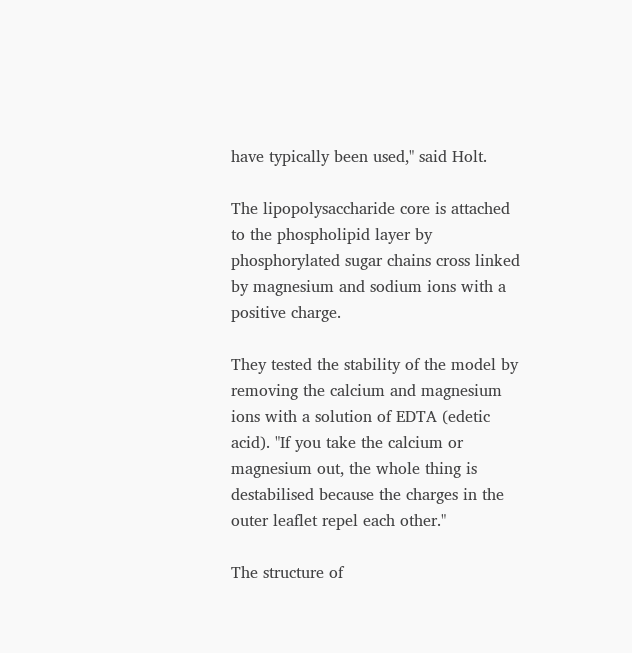have typically been used," said Holt.

The lipopolysaccharide core is attached to the phospholipid layer by phosphorylated sugar chains cross linked by magnesium and sodium ions with a positive charge.

They tested the stability of the model by removing the calcium and magnesium ions with a solution of EDTA (edetic acid). "If you take the calcium or magnesium out, the whole thing is destabilised because the charges in the outer leaflet repel each other."

The structure of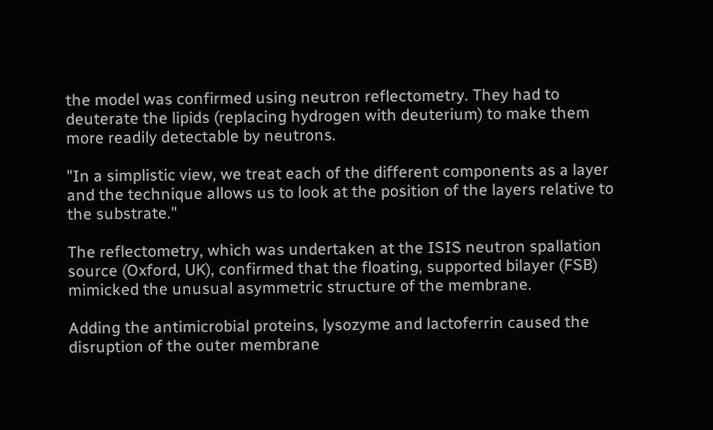the model was confirmed using neutron reflectometry. They had to deuterate the lipids (replacing hydrogen with deuterium) to make them more readily detectable by neutrons.

"In a simplistic view, we treat each of the different components as a layer and the technique allows us to look at the position of the layers relative to the substrate."

The reflectometry, which was undertaken at the ISIS neutron spallation source (Oxford, UK), confirmed that the floating, supported bilayer (FSB) mimicked the unusual asymmetric structure of the membrane.

Adding the antimicrobial proteins, lysozyme and lactoferrin caused the disruption of the outer membrane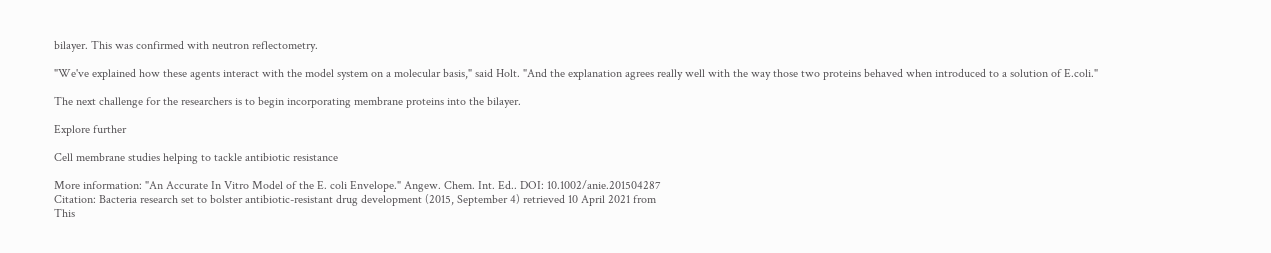bilayer. This was confirmed with neutron reflectometry.

"We've explained how these agents interact with the model system on a molecular basis," said Holt. "And the explanation agrees really well with the way those two proteins behaved when introduced to a solution of E.coli."

The next challenge for the researchers is to begin incorporating membrane proteins into the bilayer.

Explore further

Cell membrane studies helping to tackle antibiotic resistance

More information: "An Accurate In Vitro Model of the E. coli Envelope." Angew. Chem. Int. Ed.. DOI: 10.1002/anie.201504287
Citation: Bacteria research set to bolster antibiotic-resistant drug development (2015, September 4) retrieved 10 April 2021 from
This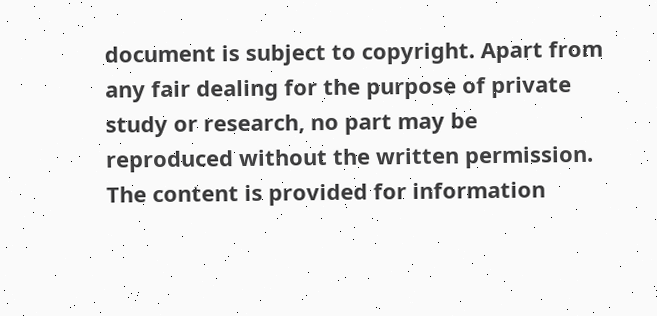document is subject to copyright. Apart from any fair dealing for the purpose of private study or research, no part may be reproduced without the written permission. The content is provided for information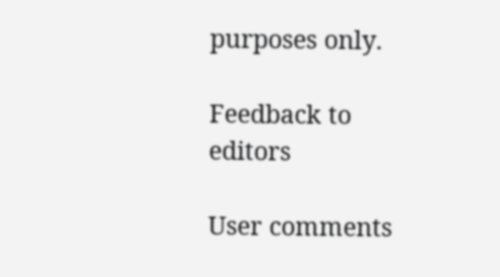purposes only.

Feedback to editors

User comments